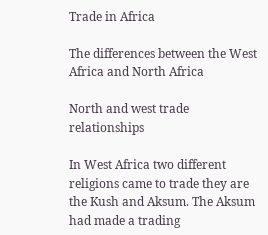Trade in Africa

The differences between the West Africa and North Africa

North and west trade relationships

In West Africa two different religions came to trade they are the Kush and Aksum. The Aksum had made a trading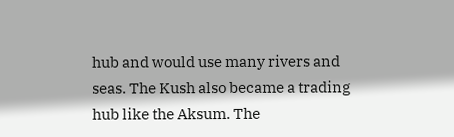hub and would use many rivers and seas. The Kush also became a trading hub like the Aksum. The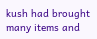kush had brought many items and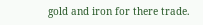gold and iron for there trade.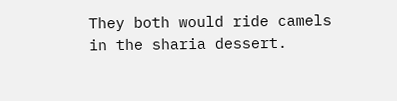They both would ride camels in the sharia dessert.